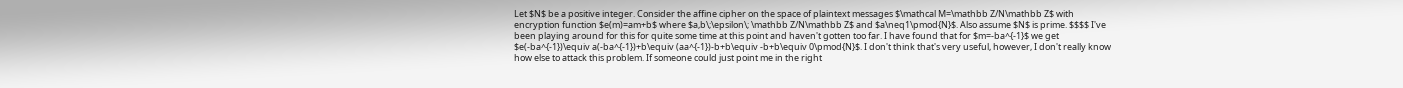Let $N$ be a positive integer. Consider the affine cipher on the space of plaintext messages $\mathcal M=\mathbb Z/N\mathbb Z$ with encryption function $e(m)=am+b$ where $a,b\;\epsilon\; \mathbb Z/N\mathbb Z$ and $a\neq1\pmod{N}$. Also assume $N$ is prime. $$$$ I've been playing around for this for quite some time at this point and haven't gotten too far. I have found that for $m=-ba^{-1}$ we get $e(-ba^{-1})\equiv a(-ba^{-1})+b\equiv (aa^{-1})-b+b\equiv -b+b\equiv 0\pmod{N}$. I don't think that's very useful, however, I don't really know how else to attack this problem. If someone could just point me in the right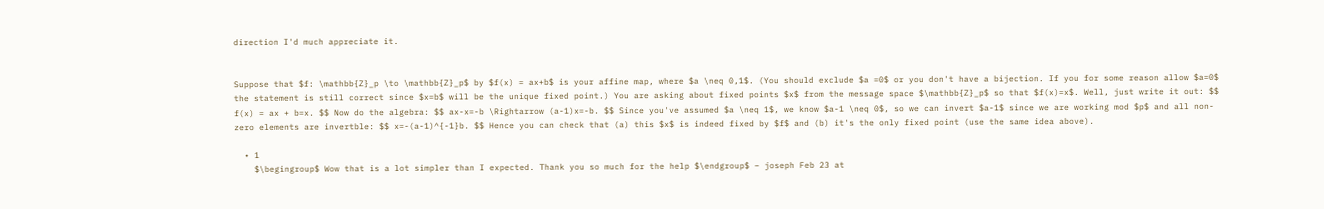direction I'd much appreciate it.


Suppose that $f: \mathbb{Z}_p \to \mathbb{Z}_p$ by $f(x) = ax+b$ is your affine map, where $a \neq 0,1$. (You should exclude $a =0$ or you don't have a bijection. If you for some reason allow $a=0$ the statement is still correct since $x=b$ will be the unique fixed point.) You are asking about fixed points $x$ from the message space $\mathbb{Z}_p$ so that $f(x)=x$. Well, just write it out: $$ f(x) = ax + b=x. $$ Now do the algebra: $$ ax-x=-b \Rightarrow (a-1)x=-b. $$ Since you've assumed $a \neq 1$, we know $a-1 \neq 0$, so we can invert $a-1$ since we are working mod $p$ and all non-zero elements are invertble: $$ x=-(a-1)^{-1}b. $$ Hence you can check that (a) this $x$ is indeed fixed by $f$ and (b) it's the only fixed point (use the same idea above).

  • 1
    $\begingroup$ Wow that is a lot simpler than I expected. Thank you so much for the help $\endgroup$ – joseph Feb 23 at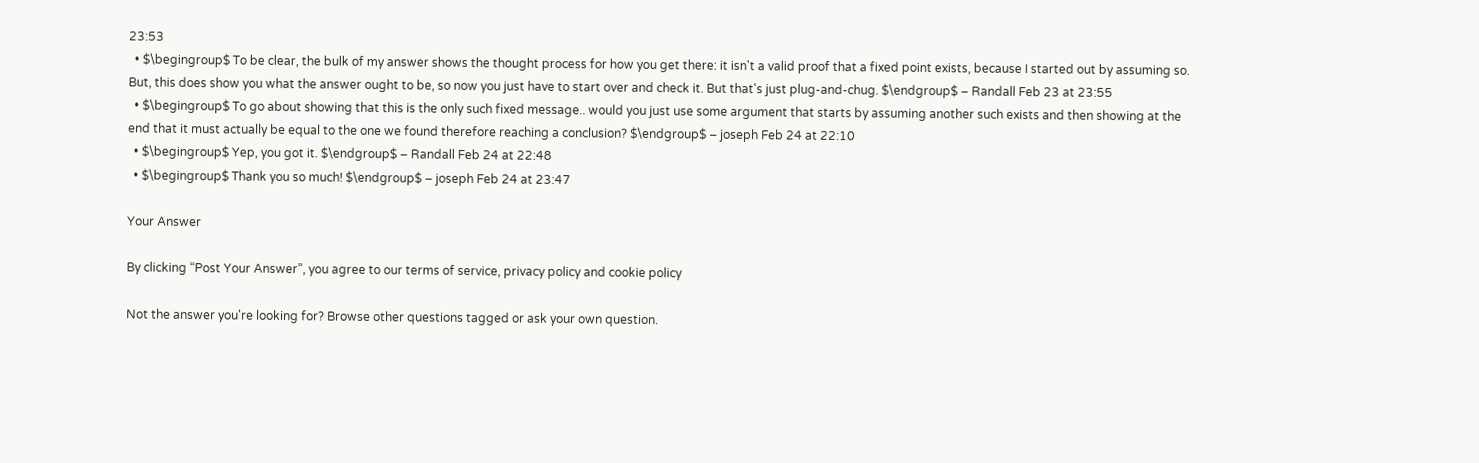23:53
  • $\begingroup$ To be clear, the bulk of my answer shows the thought process for how you get there: it isn't a valid proof that a fixed point exists, because I started out by assuming so. But, this does show you what the answer ought to be, so now you just have to start over and check it. But that's just plug-and-chug. $\endgroup$ – Randall Feb 23 at 23:55
  • $\begingroup$ To go about showing that this is the only such fixed message.. would you just use some argument that starts by assuming another such exists and then showing at the end that it must actually be equal to the one we found therefore reaching a conclusion? $\endgroup$ – joseph Feb 24 at 22:10
  • $\begingroup$ Yep, you got it. $\endgroup$ – Randall Feb 24 at 22:48
  • $\begingroup$ Thank you so much! $\endgroup$ – joseph Feb 24 at 23:47

Your Answer

By clicking “Post Your Answer”, you agree to our terms of service, privacy policy and cookie policy

Not the answer you're looking for? Browse other questions tagged or ask your own question.